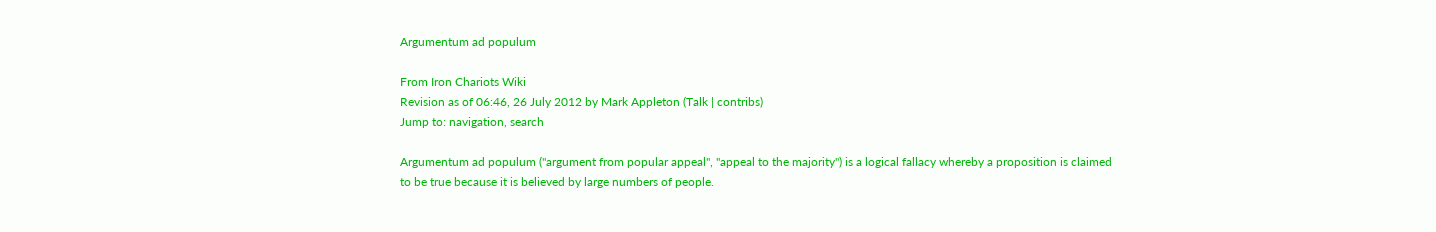Argumentum ad populum

From Iron Chariots Wiki
Revision as of 06:46, 26 July 2012 by Mark Appleton (Talk | contribs)
Jump to: navigation, search

Argumentum ad populum ("argument from popular appeal", "appeal to the majority") is a logical fallacy whereby a proposition is claimed to be true because it is believed by large numbers of people.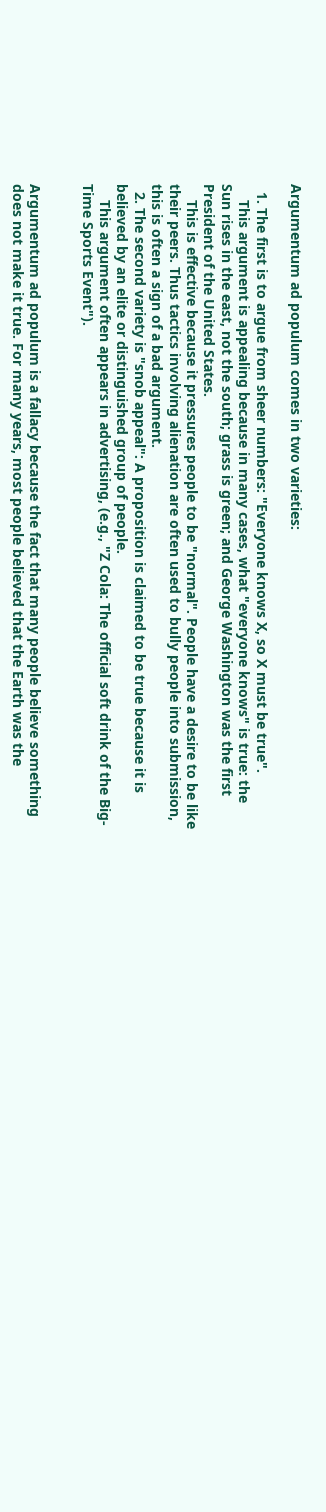Argumentum ad populum comes in two varieties:

  1. The first is to argue from sheer numbers: "Everyone knows X, so X must be true".
    This argument is appealing because in many cases, what "everyone knows" is true: the Sun rises in the east, not the south; grass is green; and George Washington was the first President of the United States.
    This is effective because it pressures people to be "normal". People have a desire to be like their peers. Thus tactics involving alienation are often used to bully people into submission, this is often a sign of a bad argument.
  2. The second variety is "snob appeal": A proposition is claimed to be true because it is believed by an elite or distinguished group of people.
    This argument often appears in advertising, (e.g., "Z Cola: The official soft drink of the Big-Time Sports Event").


Argumentum ad populum is a fallacy because the fact that many people believe something does not make it true. For many years, most people believed that the Earth was the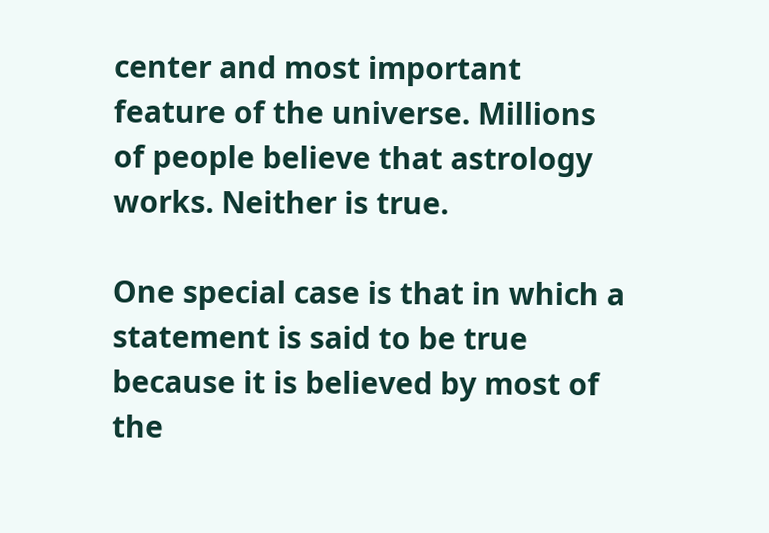center and most important feature of the universe. Millions of people believe that astrology works. Neither is true.

One special case is that in which a statement is said to be true because it is believed by most of the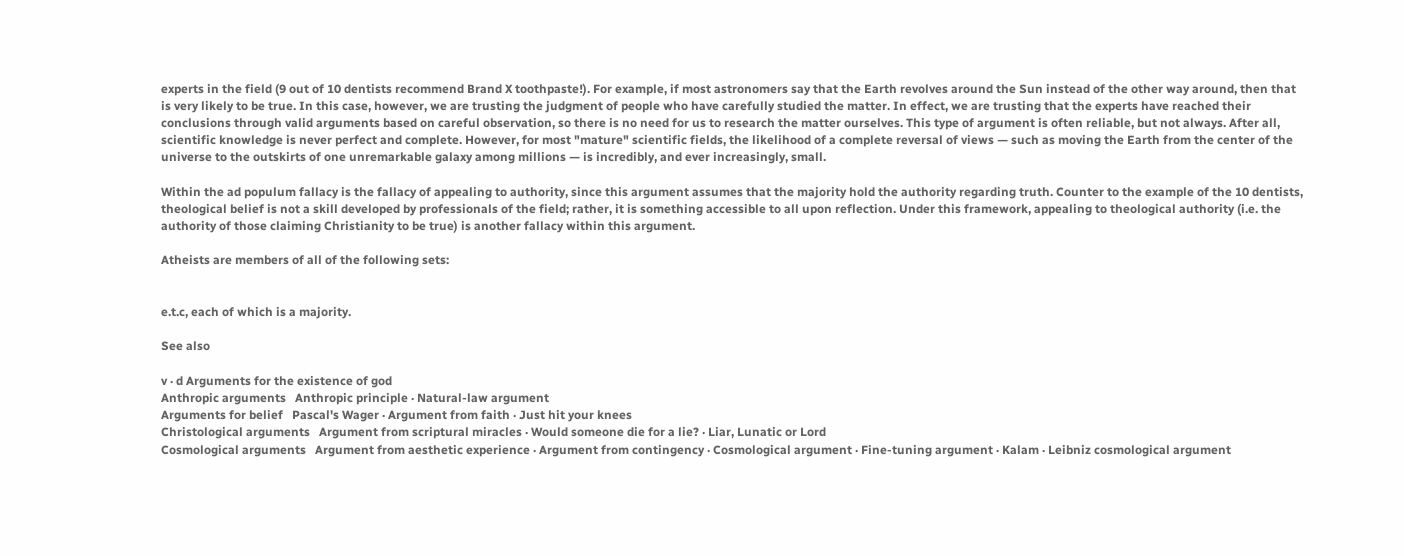experts in the field (9 out of 10 dentists recommend Brand X toothpaste!). For example, if most astronomers say that the Earth revolves around the Sun instead of the other way around, then that is very likely to be true. In this case, however, we are trusting the judgment of people who have carefully studied the matter. In effect, we are trusting that the experts have reached their conclusions through valid arguments based on careful observation, so there is no need for us to research the matter ourselves. This type of argument is often reliable, but not always. After all, scientific knowledge is never perfect and complete. However, for most "mature" scientific fields, the likelihood of a complete reversal of views — such as moving the Earth from the center of the universe to the outskirts of one unremarkable galaxy among millions — is incredibly, and ever increasingly, small.

Within the ad populum fallacy is the fallacy of appealing to authority, since this argument assumes that the majority hold the authority regarding truth. Counter to the example of the 10 dentists, theological belief is not a skill developed by professionals of the field; rather, it is something accessible to all upon reflection. Under this framework, appealing to theological authority (i.e. the authority of those claiming Christianity to be true) is another fallacy within this argument.

Atheists are members of all of the following sets:


e.t.c, each of which is a majority.

See also

v · d Arguments for the existence of god
Anthropic arguments   Anthropic principle · Natural-law argument
Arguments for belief   Pascal's Wager · Argument from faith · Just hit your knees
Christological arguments   Argument from scriptural miracles · Would someone die for a lie? · Liar, Lunatic or Lord
Cosmological arguments   Argument from aesthetic experience · Argument from contingency · Cosmological argument · Fine-tuning argument · Kalam · Leibniz cosmological argument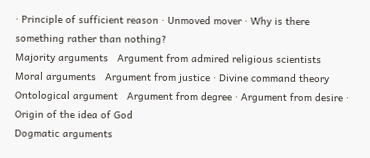· Principle of sufficient reason · Unmoved mover · Why is there something rather than nothing?
Majority arguments   Argument from admired religious scientists
Moral arguments   Argument from justice · Divine command theory
Ontological argument   Argument from degree · Argument from desire · Origin of the idea of God
Dogmatic arguments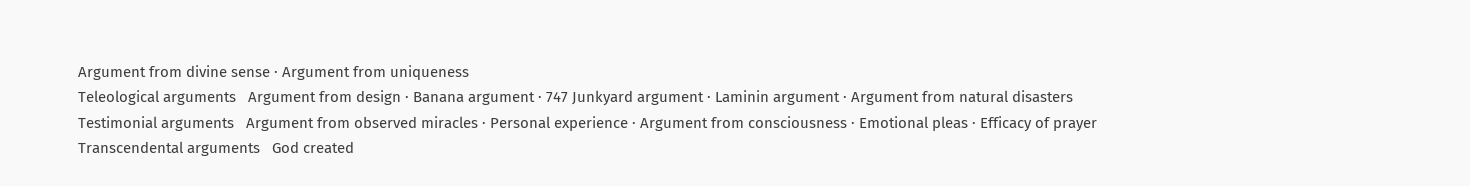Argument from divine sense · Argument from uniqueness
Teleological arguments   Argument from design · Banana argument · 747 Junkyard argument · Laminin argument · Argument from natural disasters
Testimonial arguments   Argument from observed miracles · Personal experience · Argument from consciousness · Emotional pleas · Efficacy of prayer
Transcendental arguments   God created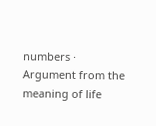numbers · Argument from the meaning of life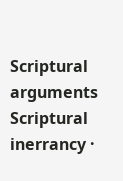Scriptural arguments   Scriptural inerrancy ·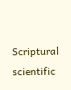Scriptural scientific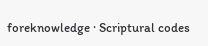foreknowledge · Scriptural codes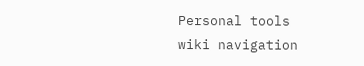Personal tools
wiki navigation